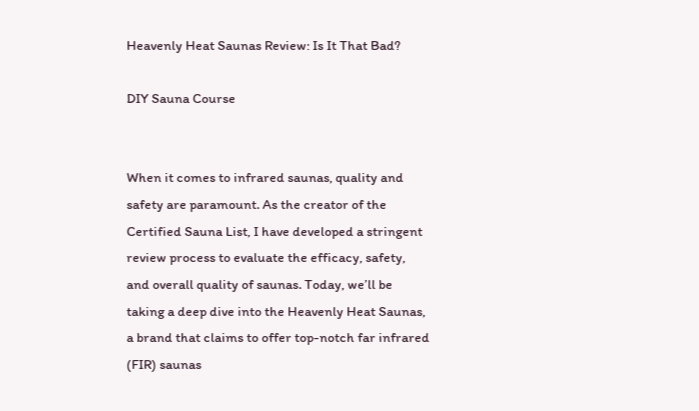Heavenly Heat Saunas Review: Is It That Bad?

DIY Sauna Course


When it comes to infrared saunas, quality and safety are paramount. As the creator of the Certified Sauna List, I have developed a stringent review process to evaluate the efficacy, safety, and overall quality of saunas. Today, we’ll be taking a deep dive into the Heavenly Heat Saunas, a brand that claims to offer top-notch far infrared (FIR) saunas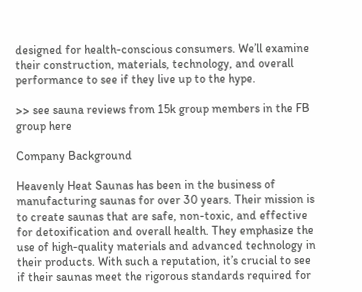designed for health-conscious consumers. We’ll examine their construction, materials, technology, and overall performance to see if they live up to the hype.

>> see sauna reviews from 15k group members in the FB group here

Company Background

Heavenly Heat Saunas has been in the business of manufacturing saunas for over 30 years. Their mission is to create saunas that are safe, non-toxic, and effective for detoxification and overall health. They emphasize the use of high-quality materials and advanced technology in their products. With such a reputation, it’s crucial to see if their saunas meet the rigorous standards required for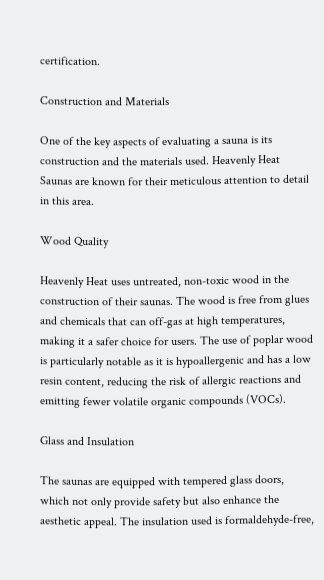certification.

Construction and Materials

One of the key aspects of evaluating a sauna is its construction and the materials used. Heavenly Heat Saunas are known for their meticulous attention to detail in this area.

Wood Quality

Heavenly Heat uses untreated, non-toxic wood in the construction of their saunas. The wood is free from glues and chemicals that can off-gas at high temperatures, making it a safer choice for users. The use of poplar wood is particularly notable as it is hypoallergenic and has a low resin content, reducing the risk of allergic reactions and emitting fewer volatile organic compounds (VOCs).

Glass and Insulation

The saunas are equipped with tempered glass doors, which not only provide safety but also enhance the aesthetic appeal. The insulation used is formaldehyde-free,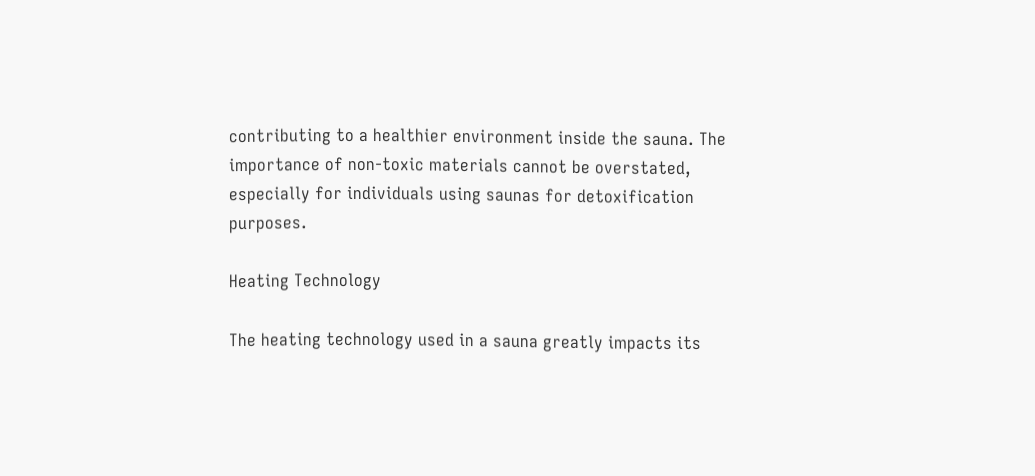contributing to a healthier environment inside the sauna. The importance of non-toxic materials cannot be overstated, especially for individuals using saunas for detoxification purposes.

Heating Technology

The heating technology used in a sauna greatly impacts its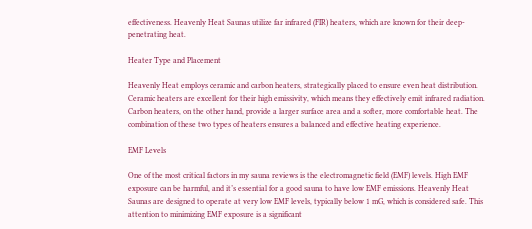effectiveness. Heavenly Heat Saunas utilize far infrared (FIR) heaters, which are known for their deep-penetrating heat.

Heater Type and Placement

Heavenly Heat employs ceramic and carbon heaters, strategically placed to ensure even heat distribution. Ceramic heaters are excellent for their high emissivity, which means they effectively emit infrared radiation. Carbon heaters, on the other hand, provide a larger surface area and a softer, more comfortable heat. The combination of these two types of heaters ensures a balanced and effective heating experience.

EMF Levels

One of the most critical factors in my sauna reviews is the electromagnetic field (EMF) levels. High EMF exposure can be harmful, and it’s essential for a good sauna to have low EMF emissions. Heavenly Heat Saunas are designed to operate at very low EMF levels, typically below 1 mG, which is considered safe. This attention to minimizing EMF exposure is a significant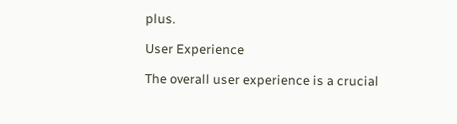plus.

User Experience

The overall user experience is a crucial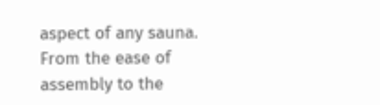aspect of any sauna. From the ease of assembly to the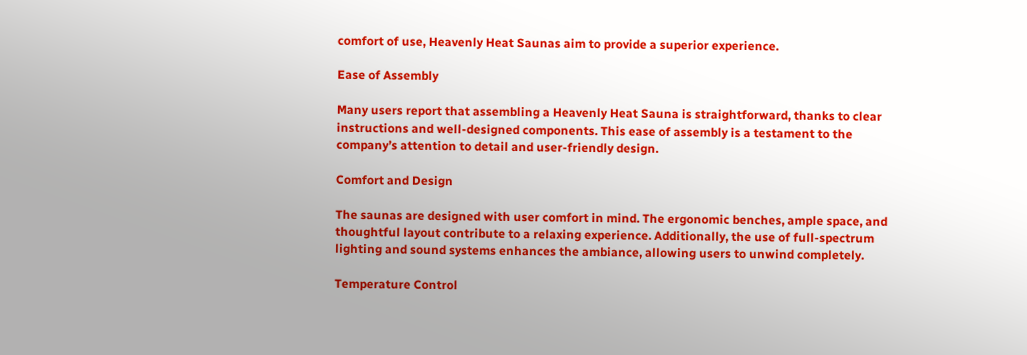comfort of use, Heavenly Heat Saunas aim to provide a superior experience.

Ease of Assembly

Many users report that assembling a Heavenly Heat Sauna is straightforward, thanks to clear instructions and well-designed components. This ease of assembly is a testament to the company’s attention to detail and user-friendly design.

Comfort and Design

The saunas are designed with user comfort in mind. The ergonomic benches, ample space, and thoughtful layout contribute to a relaxing experience. Additionally, the use of full-spectrum lighting and sound systems enhances the ambiance, allowing users to unwind completely.

Temperature Control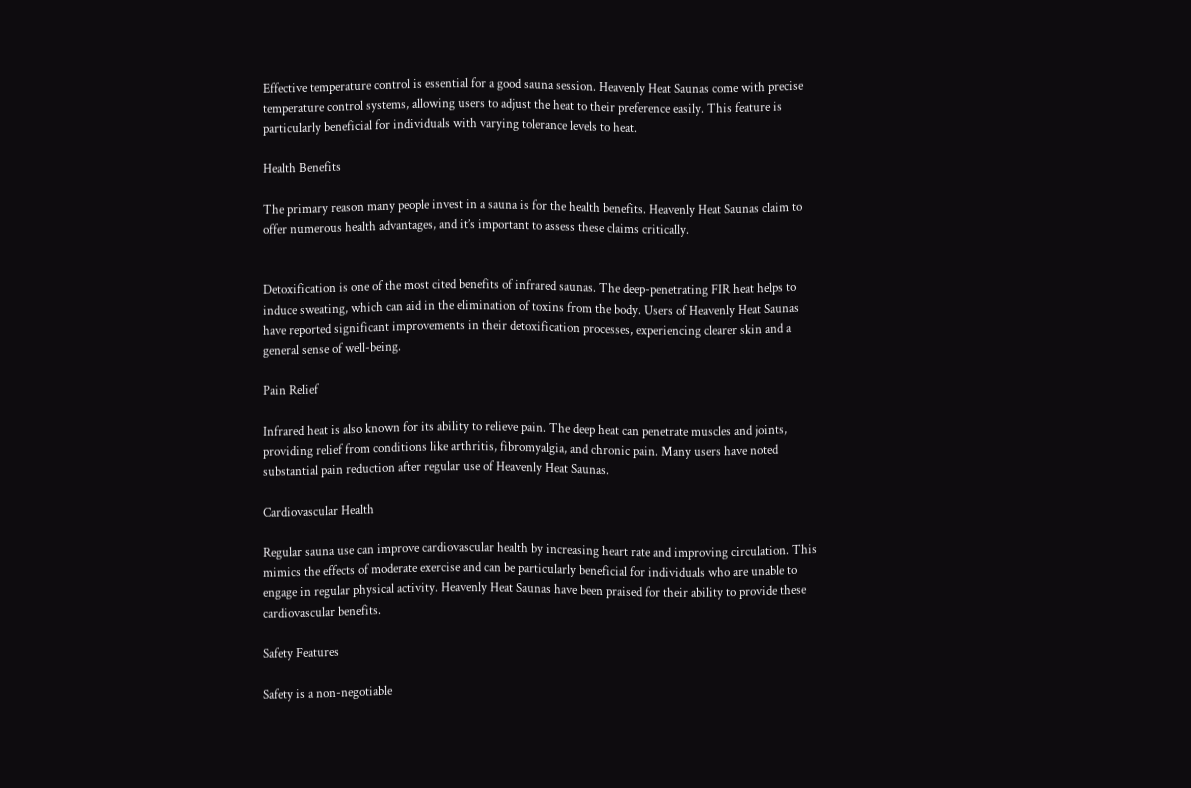Effective temperature control is essential for a good sauna session. Heavenly Heat Saunas come with precise temperature control systems, allowing users to adjust the heat to their preference easily. This feature is particularly beneficial for individuals with varying tolerance levels to heat.

Health Benefits

The primary reason many people invest in a sauna is for the health benefits. Heavenly Heat Saunas claim to offer numerous health advantages, and it’s important to assess these claims critically.


Detoxification is one of the most cited benefits of infrared saunas. The deep-penetrating FIR heat helps to induce sweating, which can aid in the elimination of toxins from the body. Users of Heavenly Heat Saunas have reported significant improvements in their detoxification processes, experiencing clearer skin and a general sense of well-being.

Pain Relief

Infrared heat is also known for its ability to relieve pain. The deep heat can penetrate muscles and joints, providing relief from conditions like arthritis, fibromyalgia, and chronic pain. Many users have noted substantial pain reduction after regular use of Heavenly Heat Saunas.

Cardiovascular Health

Regular sauna use can improve cardiovascular health by increasing heart rate and improving circulation. This mimics the effects of moderate exercise and can be particularly beneficial for individuals who are unable to engage in regular physical activity. Heavenly Heat Saunas have been praised for their ability to provide these cardiovascular benefits.

Safety Features

Safety is a non-negotiable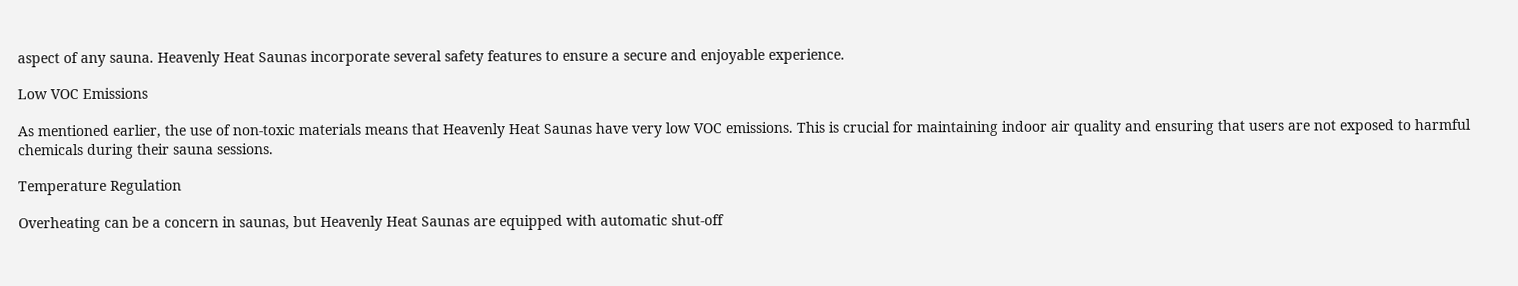aspect of any sauna. Heavenly Heat Saunas incorporate several safety features to ensure a secure and enjoyable experience.

Low VOC Emissions

As mentioned earlier, the use of non-toxic materials means that Heavenly Heat Saunas have very low VOC emissions. This is crucial for maintaining indoor air quality and ensuring that users are not exposed to harmful chemicals during their sauna sessions.

Temperature Regulation

Overheating can be a concern in saunas, but Heavenly Heat Saunas are equipped with automatic shut-off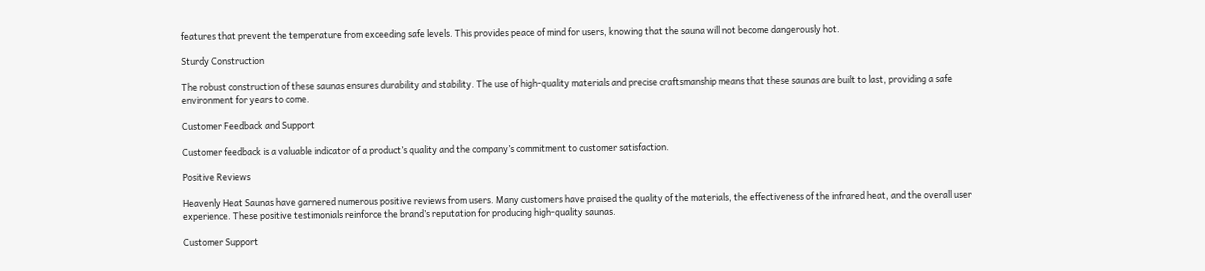features that prevent the temperature from exceeding safe levels. This provides peace of mind for users, knowing that the sauna will not become dangerously hot.

Sturdy Construction

The robust construction of these saunas ensures durability and stability. The use of high-quality materials and precise craftsmanship means that these saunas are built to last, providing a safe environment for years to come.

Customer Feedback and Support

Customer feedback is a valuable indicator of a product’s quality and the company’s commitment to customer satisfaction.

Positive Reviews

Heavenly Heat Saunas have garnered numerous positive reviews from users. Many customers have praised the quality of the materials, the effectiveness of the infrared heat, and the overall user experience. These positive testimonials reinforce the brand’s reputation for producing high-quality saunas.

Customer Support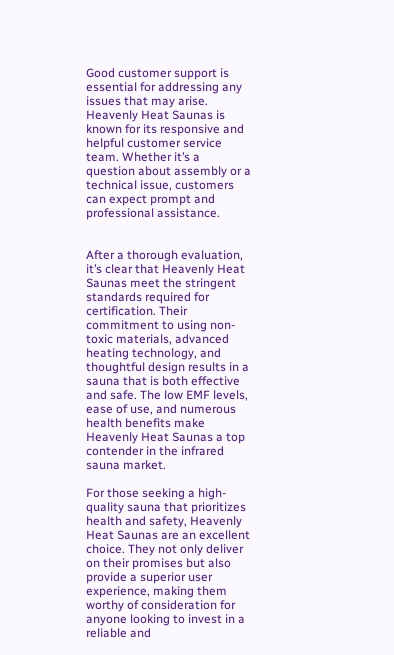Good customer support is essential for addressing any issues that may arise. Heavenly Heat Saunas is known for its responsive and helpful customer service team. Whether it’s a question about assembly or a technical issue, customers can expect prompt and professional assistance.


After a thorough evaluation, it’s clear that Heavenly Heat Saunas meet the stringent standards required for certification. Their commitment to using non-toxic materials, advanced heating technology, and thoughtful design results in a sauna that is both effective and safe. The low EMF levels, ease of use, and numerous health benefits make Heavenly Heat Saunas a top contender in the infrared sauna market.

For those seeking a high-quality sauna that prioritizes health and safety, Heavenly Heat Saunas are an excellent choice. They not only deliver on their promises but also provide a superior user experience, making them worthy of consideration for anyone looking to invest in a reliable and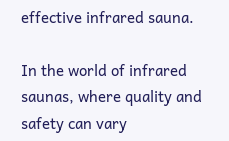effective infrared sauna.

In the world of infrared saunas, where quality and safety can vary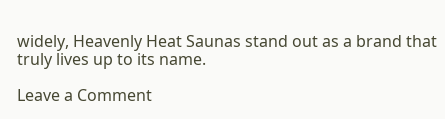widely, Heavenly Heat Saunas stand out as a brand that truly lives up to its name.

Leave a Comment